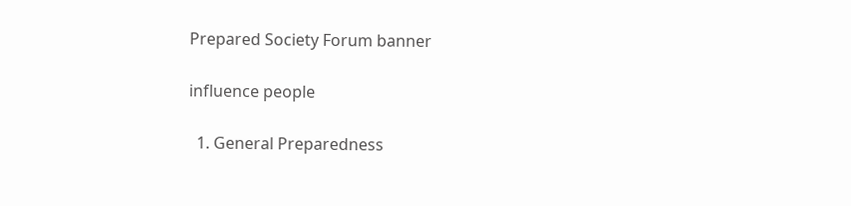Prepared Society Forum banner

influence people

  1. General Preparedness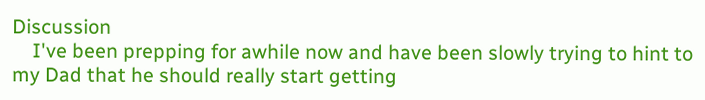Discussion
    I've been prepping for awhile now and have been slowly trying to hint to my Dad that he should really start getting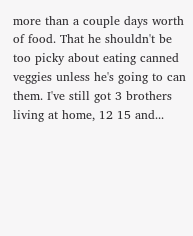more than a couple days worth of food. That he shouldn't be too picky about eating canned veggies unless he's going to can them. I've still got 3 brothers living at home, 12 15 and...